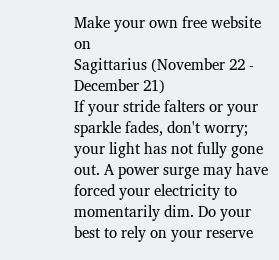Make your own free website on
Sagittarius (November 22 - December 21)
If your stride falters or your sparkle fades, don't worry; your light has not fully gone out. A power surge may have forced your electricity to momentarily dim. Do your best to rely on your reserve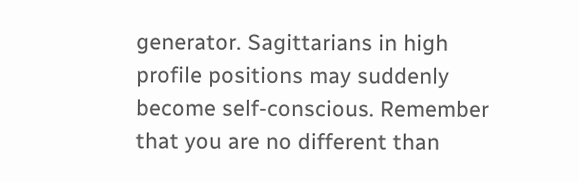generator. Sagittarians in high profile positions may suddenly become self-conscious. Remember that you are no different than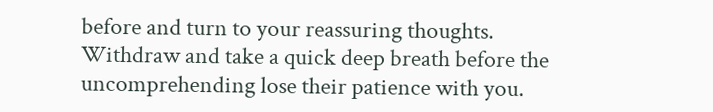before and turn to your reassuring thoughts. Withdraw and take a quick deep breath before the uncomprehending lose their patience with you.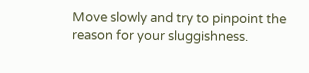Move slowly and try to pinpoint the reason for your sluggishness.